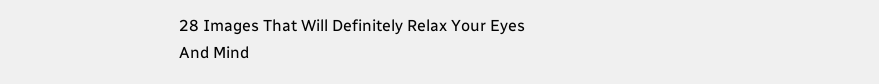28 Images That Will Definitely Relax Your Eyes And Mind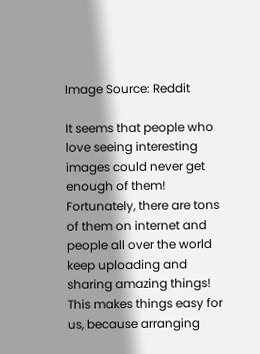Image Source: Reddit

It seems that people who love seeing interesting images could never get enough of them! Fortunately, there are tons of them on internet and people all over the world keep uploading and sharing amazing things! This makes things easy for us, because arranging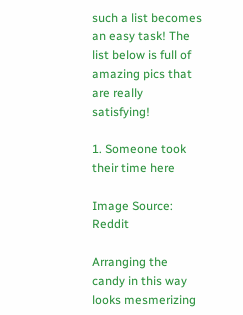such a list becomes an easy task! The list below is full of amazing pics that are really satisfying!

1. Someone took their time here

Image Source: Reddit

Arranging the candy in this way looks mesmerizing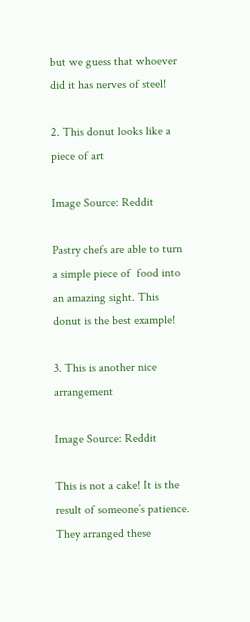but we guess that whoever did it has nerves of steel!

2. This donut looks like a piece of art

Image Source: Reddit

Pastry chefs are able to turn a simple piece of  food into an amazing sight. This donut is the best example!

3. This is another nice arrangement

Image Source: Reddit

This is not a cake! It is the result of someone’s patience. They arranged these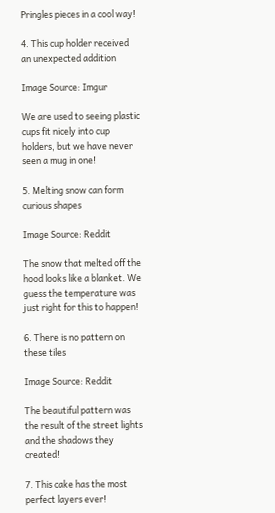Pringles pieces in a cool way!

4. This cup holder received an unexpected addition

Image Source: Imgur

We are used to seeing plastic cups fit nicely into cup holders, but we have never seen a mug in one!

5. Melting snow can form curious shapes

Image Source: Reddit

The snow that melted off the hood looks like a blanket. We guess the temperature was just right for this to happen!

6. There is no pattern on these tiles

Image Source: Reddit

The beautiful pattern was the result of the street lights and the shadows they created!

7. This cake has the most perfect layers ever!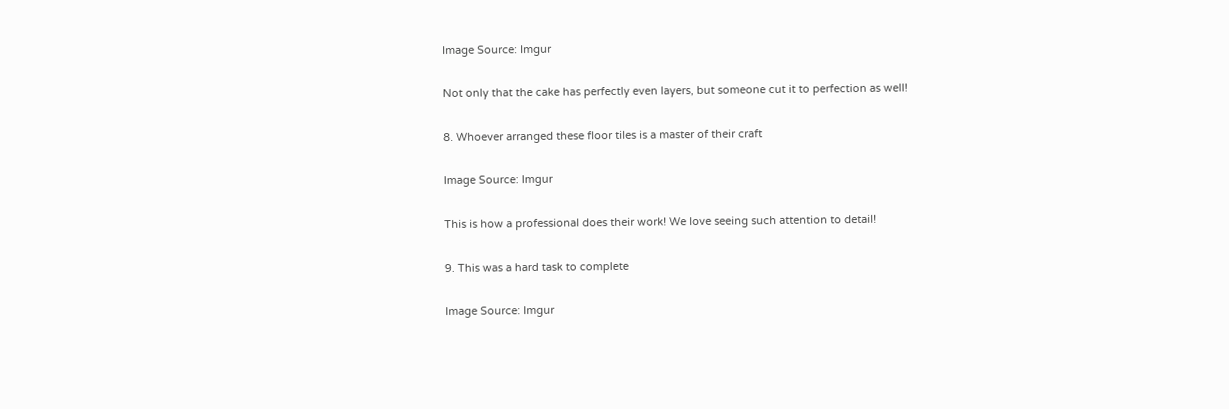Image Source: Imgur

Not only that the cake has perfectly even layers, but someone cut it to perfection as well!

8. Whoever arranged these floor tiles is a master of their craft

Image Source: Imgur

This is how a professional does their work! We love seeing such attention to detail!

9. This was a hard task to complete

Image Source: Imgur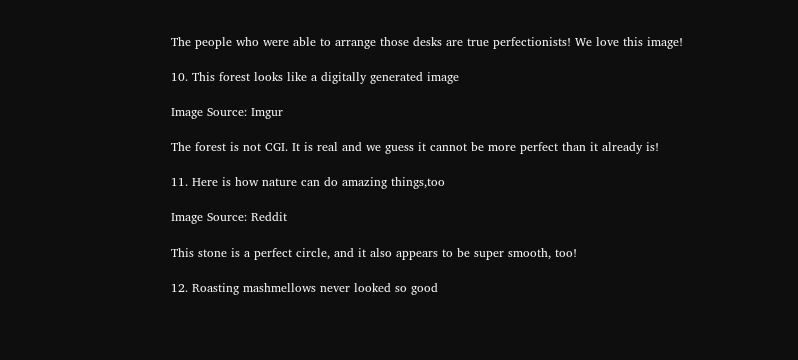The people who were able to arrange those desks are true perfectionists! We love this image!

10. This forest looks like a digitally generated image

Image Source: Imgur

The forest is not CGI. It is real and we guess it cannot be more perfect than it already is!

11. Here is how nature can do amazing things,too

Image Source: Reddit

This stone is a perfect circle, and it also appears to be super smooth, too!

12. Roasting mashmellows never looked so good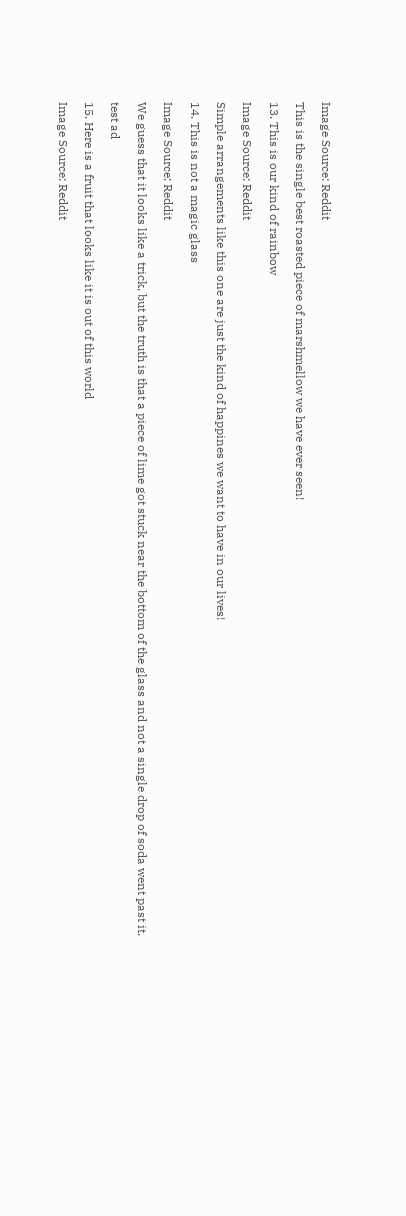Image Source: Reddit

This is the single best roasted piece of marshmellow we have ever seen!

13. This is our kind of rainbow

Image Source: Reddit

Simple arrangements like this one are just the kind of happines we want to have in our lives!

14. This is not a magic glass

Image Source: Reddit

We guess that it looks like a trick, but the truth is that a piece of lime got stuck near the bottom of the glass and not a single drop of soda went past it.

test ad

15. Here is a fruit that looks like it is out of this world

Image Source: Reddit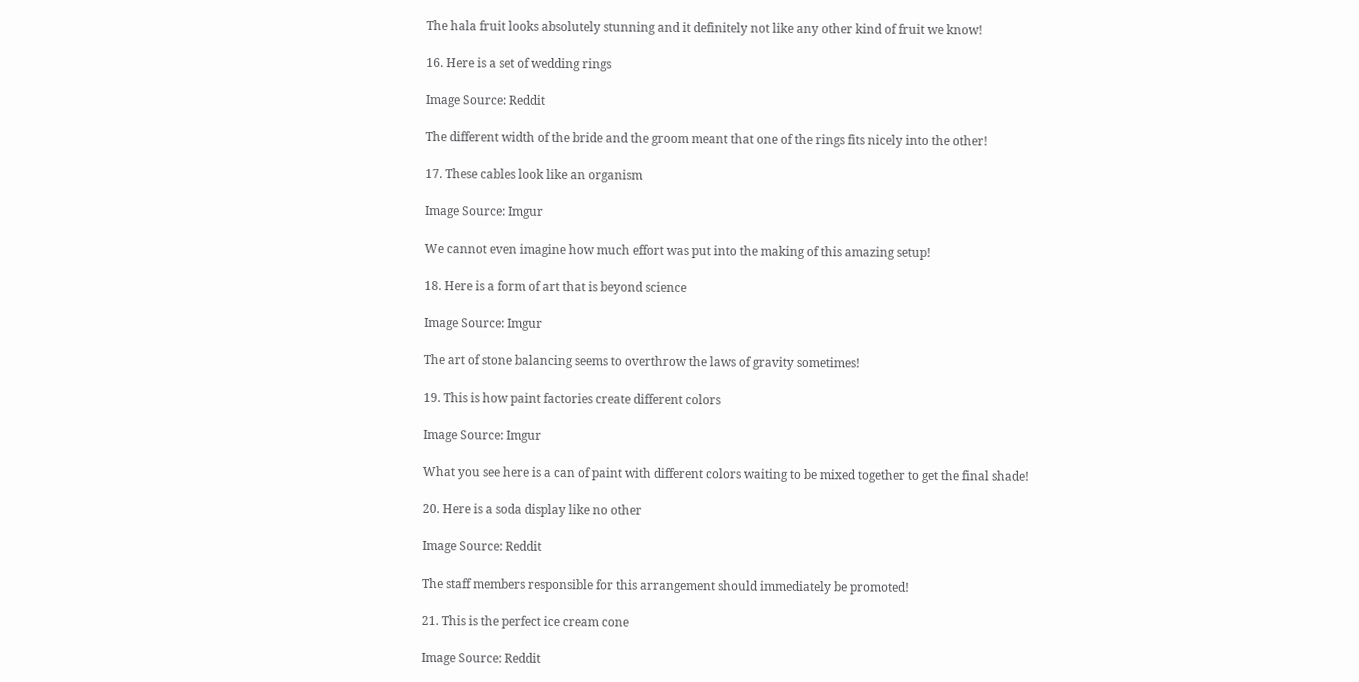The hala fruit looks absolutely stunning and it definitely not like any other kind of fruit we know!

16. Here is a set of wedding rings

Image Source: Reddit

The different width of the bride and the groom meant that one of the rings fits nicely into the other!

17. These cables look like an organism

Image Source: Imgur

We cannot even imagine how much effort was put into the making of this amazing setup!

18. Here is a form of art that is beyond science

Image Source: Imgur

The art of stone balancing seems to overthrow the laws of gravity sometimes!

19. This is how paint factories create different colors

Image Source: Imgur

What you see here is a can of paint with different colors waiting to be mixed together to get the final shade!

20. Here is a soda display like no other

Image Source: Reddit

The staff members responsible for this arrangement should immediately be promoted!

21. This is the perfect ice cream cone

Image Source: Reddit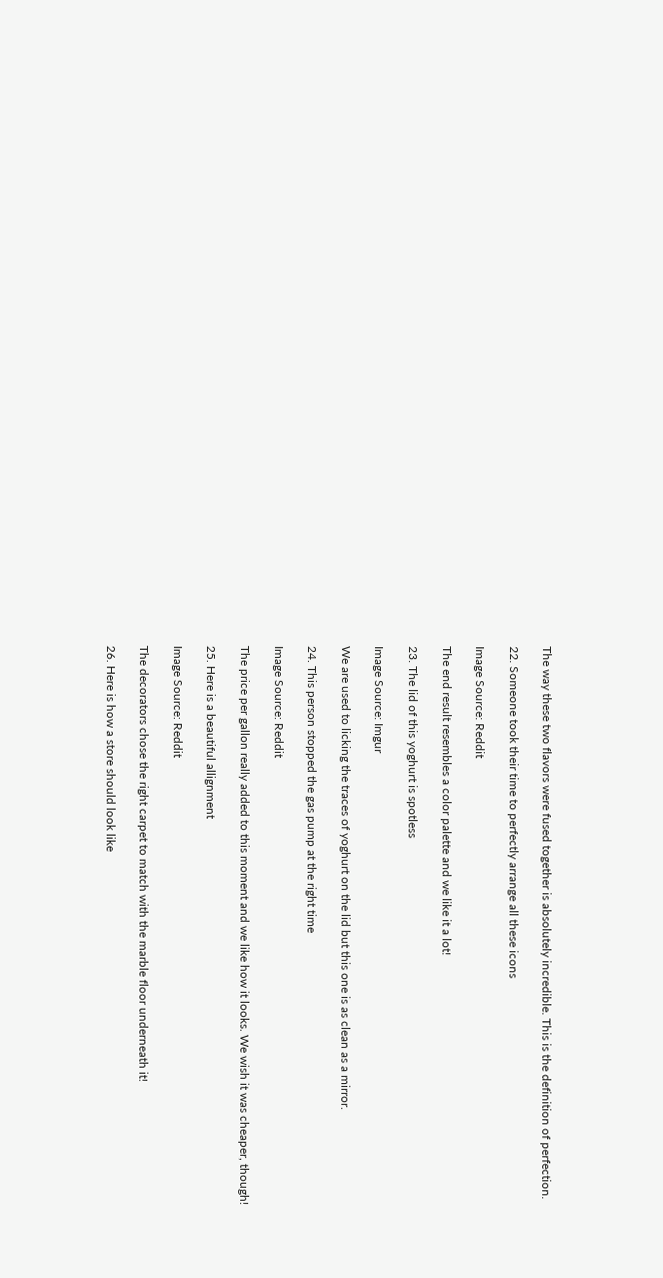The way these two flavors were fused together is absolutely incredible. This is the definition of perfection.

22. Someone took their time to perfectly arrange all these icons

Image Source: Reddit

The end result resembles a color palette and we like it a lot!

23. The lid of this yoghurt is spotless

Image Source: Imgur

We are used to licking the traces of yoghurt on the lid but this one is as clean as a mirror.

24. This person stopped the gas pump at the right time

Image Source: Reddit

The price per gallon really added to this moment and we like how it looks. We wish it was cheaper, though!

25. Here is a beautiful allignment

Image Source: Reddit

The decorators chose the right carpet to match with the marble floor underneath it!

26. Here is how a store should look like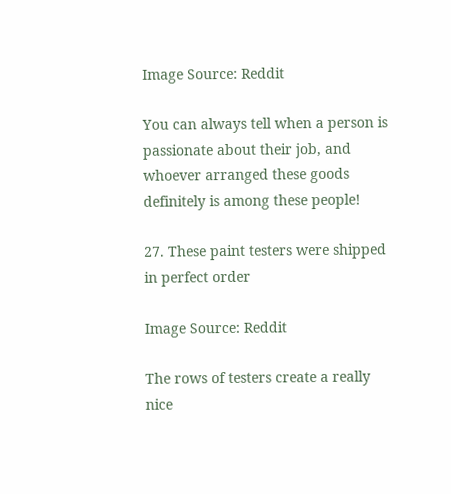Image Source: Reddit

You can always tell when a person is passionate about their job, and whoever arranged these goods definitely is among these people!

27. These paint testers were shipped in perfect order

Image Source: Reddit

The rows of testers create a really nice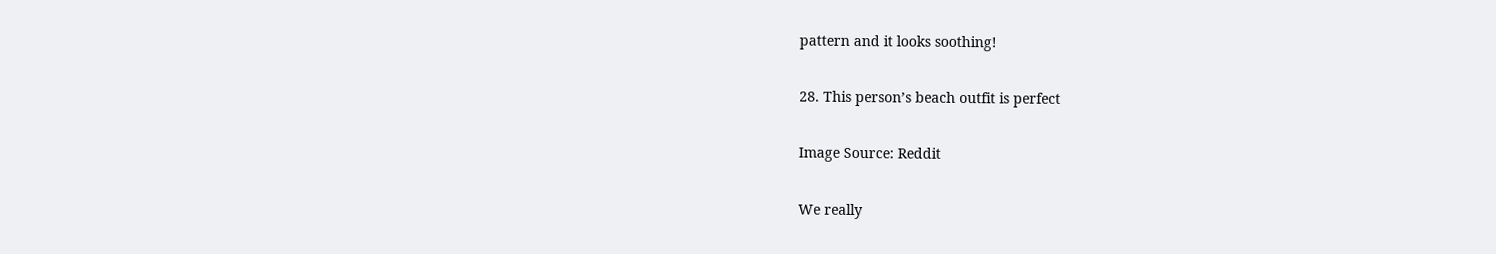pattern and it looks soothing!

28. This person’s beach outfit is perfect

Image Source: Reddit

We really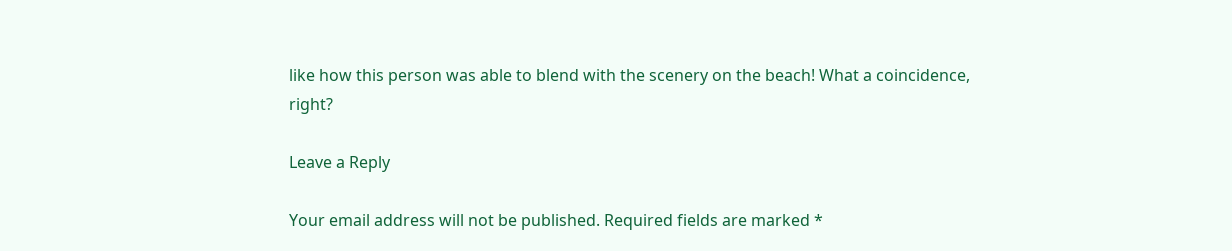like how this person was able to blend with the scenery on the beach! What a coincidence, right?

Leave a Reply

Your email address will not be published. Required fields are marked *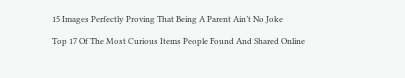15 Images Perfectly Proving That Being A Parent Ain’t No Joke

Top 17 Of The Most Curious Items People Found And Shared Online